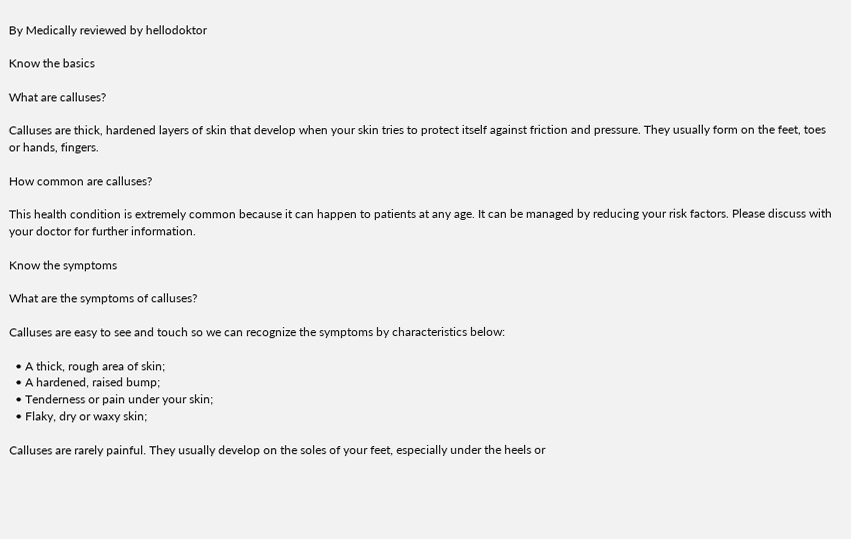By Medically reviewed by hellodoktor

Know the basics

What are calluses?

Calluses are thick, hardened layers of skin that develop when your skin tries to protect itself against friction and pressure. They usually form on the feet, toes or hands, fingers.

How common are calluses?

This health condition is extremely common because it can happen to patients at any age. It can be managed by reducing your risk factors. Please discuss with your doctor for further information.

Know the symptoms

What are the symptoms of calluses?

Calluses are easy to see and touch so we can recognize the symptoms by characteristics below:

  • A thick, rough area of skin;
  • A hardened, raised bump;
  • Tenderness or pain under your skin;
  • Flaky, dry or waxy skin;

Calluses are rarely painful. They usually develop on the soles of your feet, especially under the heels or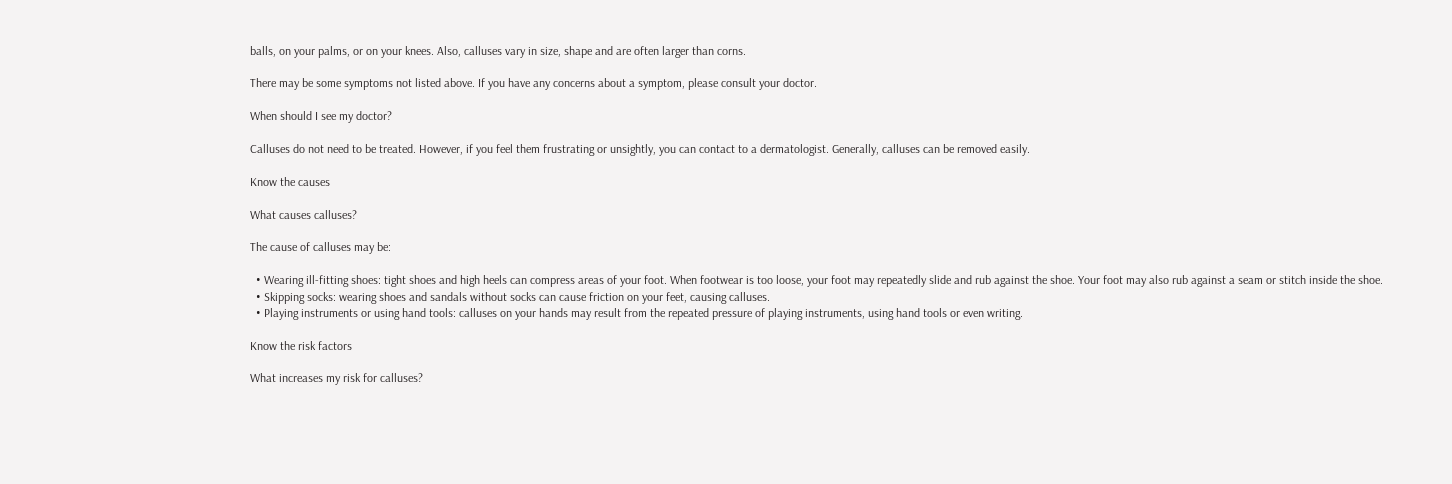balls, on your palms, or on your knees. Also, calluses vary in size, shape and are often larger than corns.

There may be some symptoms not listed above. If you have any concerns about a symptom, please consult your doctor.

When should I see my doctor?

Calluses do not need to be treated. However, if you feel them frustrating or unsightly, you can contact to a dermatologist. Generally, calluses can be removed easily.

Know the causes

What causes calluses?

The cause of calluses may be:

  • Wearing ill-fitting shoes: tight shoes and high heels can compress areas of your foot. When footwear is too loose, your foot may repeatedly slide and rub against the shoe. Your foot may also rub against a seam or stitch inside the shoe.
  • Skipping socks: wearing shoes and sandals without socks can cause friction on your feet, causing calluses.
  • Playing instruments or using hand tools: calluses on your hands may result from the repeated pressure of playing instruments, using hand tools or even writing.

Know the risk factors

What increases my risk for calluses?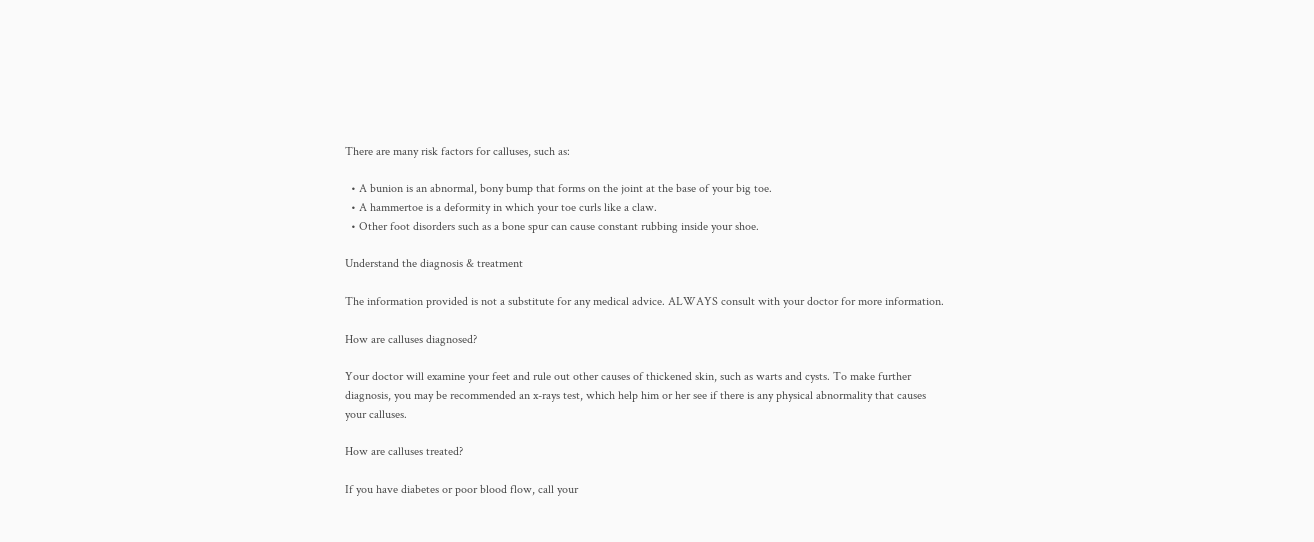There are many risk factors for calluses, such as:

  • A bunion is an abnormal, bony bump that forms on the joint at the base of your big toe.
  • A hammertoe is a deformity in which your toe curls like a claw.
  • Other foot disorders such as a bone spur can cause constant rubbing inside your shoe.

Understand the diagnosis & treatment

The information provided is not a substitute for any medical advice. ALWAYS consult with your doctor for more information.

How are calluses diagnosed?

Your doctor will examine your feet and rule out other causes of thickened skin, such as warts and cysts. To make further diagnosis, you may be recommended an x-rays test, which help him or her see if there is any physical abnormality that causes your calluses.

How are calluses treated?

If you have diabetes or poor blood flow, call your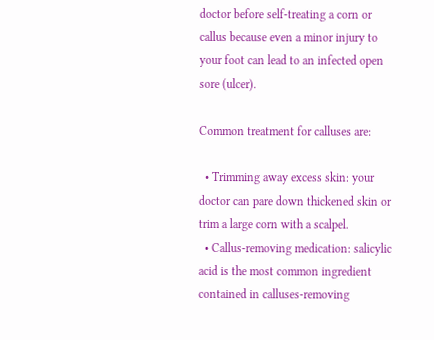doctor before self-treating a corn or callus because even a minor injury to your foot can lead to an infected open sore (ulcer).

Common treatment for calluses are:

  • Trimming away excess skin: your doctor can pare down thickened skin or trim a large corn with a scalpel.
  • Callus-removing medication: salicylic acid is the most common ingredient contained in calluses-removing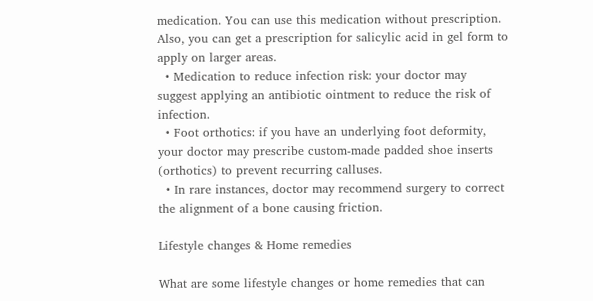medication. You can use this medication without prescription. Also, you can get a prescription for salicylic acid in gel form to apply on larger areas.
  • Medication to reduce infection risk: your doctor may suggest applying an antibiotic ointment to reduce the risk of infection.
  • Foot orthotics: if you have an underlying foot deformity, your doctor may prescribe custom-made padded shoe inserts (orthotics) to prevent recurring calluses.
  • In rare instances, doctor may recommend surgery to correct the alignment of a bone causing friction.

Lifestyle changes & Home remedies

What are some lifestyle changes or home remedies that can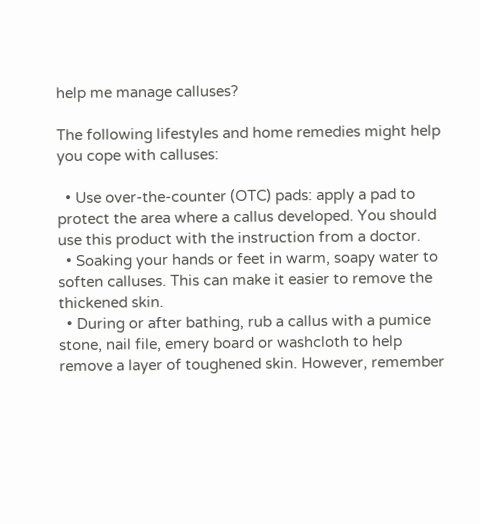help me manage calluses?

The following lifestyles and home remedies might help you cope with calluses:

  • Use over-the-counter (OTC) pads: apply a pad to protect the area where a callus developed. You should use this product with the instruction from a doctor.
  • Soaking your hands or feet in warm, soapy water to soften calluses. This can make it easier to remove the thickened skin.
  • During or after bathing, rub a callus with a pumice stone, nail file, emery board or washcloth to help remove a layer of toughened skin. However, remember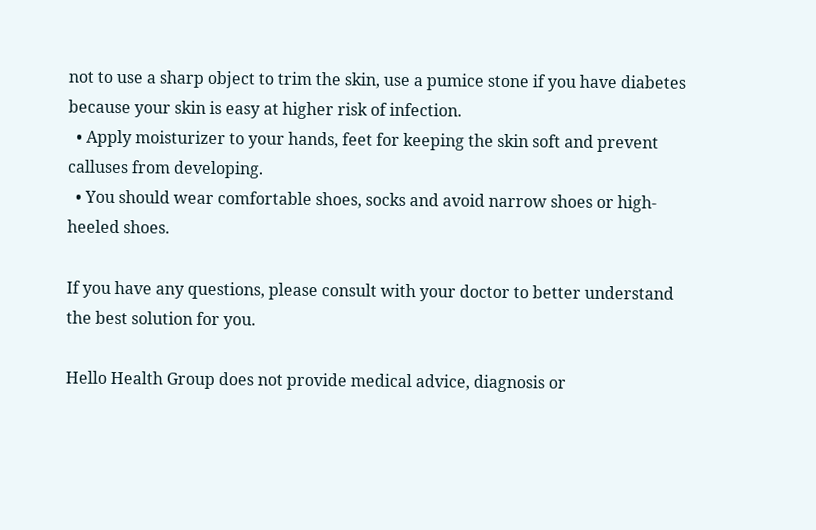not to use a sharp object to trim the skin, use a pumice stone if you have diabetes because your skin is easy at higher risk of infection.
  • Apply moisturizer to your hands, feet for keeping the skin soft and prevent calluses from developing.
  • You should wear comfortable shoes, socks and avoid narrow shoes or high-heeled shoes.

If you have any questions, please consult with your doctor to better understand the best solution for you.

Hello Health Group does not provide medical advice, diagnosis or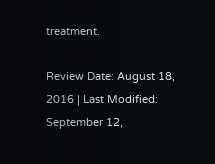treatment.

Review Date: August 18, 2016 | Last Modified: September 12,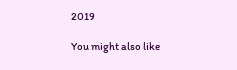2019

You might also like